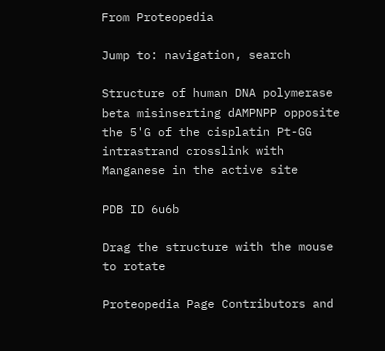From Proteopedia

Jump to: navigation, search

Structure of human DNA polymerase beta misinserting dAMPNPP opposite the 5'G of the cisplatin Pt-GG intrastrand crosslink with Manganese in the active site

PDB ID 6u6b

Drag the structure with the mouse to rotate

Proteopedia Page Contributors and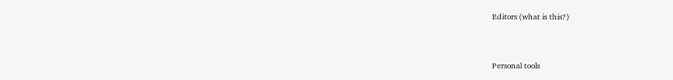Editors (what is this?)


Personal tools